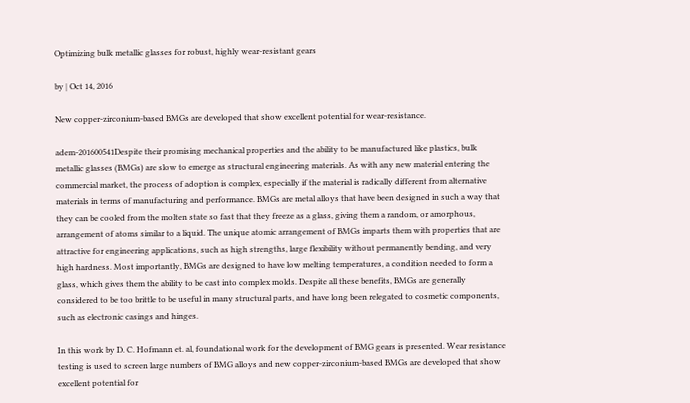Optimizing bulk metallic glasses for robust, highly wear-resistant gears

by | Oct 14, 2016

New copper-zirconium-based BMGs are developed that show excellent potential for wear-resistance.

adem-201600541Despite their promising mechanical properties and the ability to be manufactured like plastics, bulk metallic glasses (BMGs) are slow to emerge as structural engineering materials. As with any new material entering the commercial market, the process of adoption is complex, especially if the material is radically different from alternative materials in terms of manufacturing and performance. BMGs are metal alloys that have been designed in such a way that they can be cooled from the molten state so fast that they freeze as a glass, giving them a random, or amorphous, arrangement of atoms similar to a liquid. The unique atomic arrangement of BMGs imparts them with properties that are attractive for engineering applications, such as high strengths, large flexibility without permanently bending, and very high hardness. Most importantly, BMGs are designed to have low melting temperatures, a condition needed to form a glass, which gives them the ability to be cast into complex molds. Despite all these benefits, BMGs are generally considered to be too brittle to be useful in many structural parts, and have long been relegated to cosmetic components, such as electronic casings and hinges.

In this work by D. C. Hofmann et. al, foundational work for the development of BMG gears is presented. Wear resistance testing is used to screen large numbers of BMG alloys and new copper-zirconium-based BMGs are developed that show excellent potential for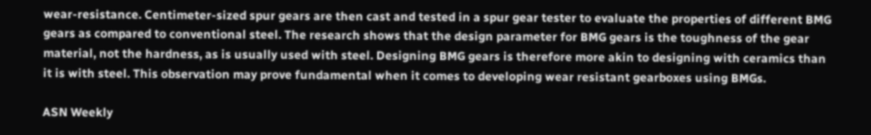wear-resistance. Centimeter-sized spur gears are then cast and tested in a spur gear tester to evaluate the properties of different BMG gears as compared to conventional steel. The research shows that the design parameter for BMG gears is the toughness of the gear material, not the hardness, as is usually used with steel. Designing BMG gears is therefore more akin to designing with ceramics than it is with steel. This observation may prove fundamental when it comes to developing wear resistant gearboxes using BMGs.

ASN Weekly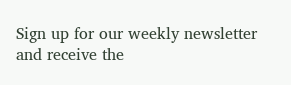Sign up for our weekly newsletter and receive the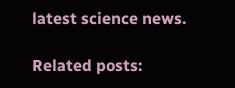latest science news.

Related posts: